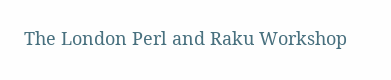The London Perl and Raku Workshop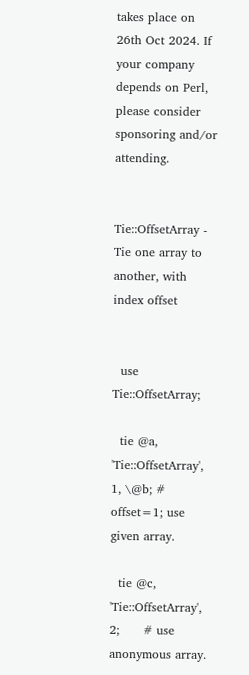takes place on 26th Oct 2024. If your company depends on Perl, please consider sponsoring and/or attending.


Tie::OffsetArray - Tie one array to another, with index offset


  use Tie::OffsetArray;

  tie @a, 'Tie::OffsetArray', 1, \@b; # offset=1; use given array.

  tie @c, 'Tie::OffsetArray', 2;      # use anonymous array.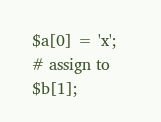$a[0] = 'x';                        # assign to $b[1];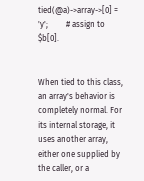tied(@a)->array->[0] = 'y';         # assign to $b[0].


When tied to this class, an array's behavior is completely normal. For its internal storage, it uses another array, either one supplied by the caller, or a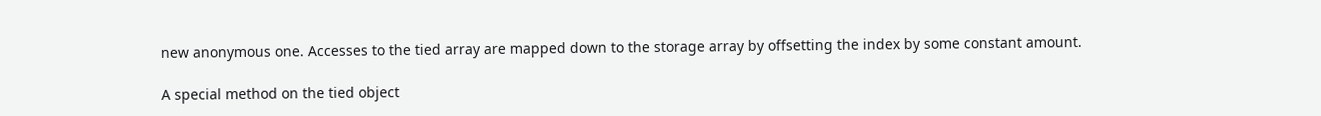new anonymous one. Accesses to the tied array are mapped down to the storage array by offsetting the index by some constant amount.

A special method on the tied object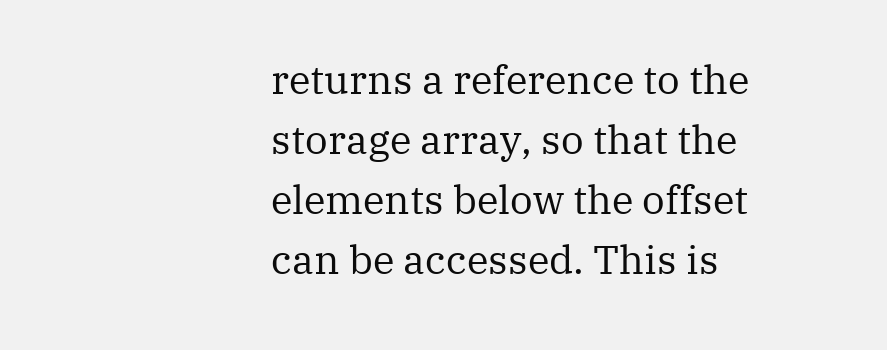returns a reference to the storage array, so that the elements below the offset can be accessed. This is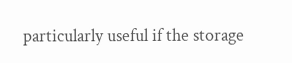particularly useful if the storage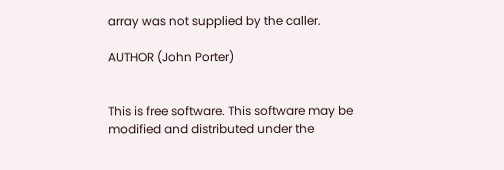array was not supplied by the caller.

AUTHOR (John Porter)


This is free software. This software may be modified and distributed under the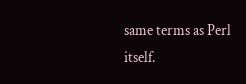same terms as Perl itself.